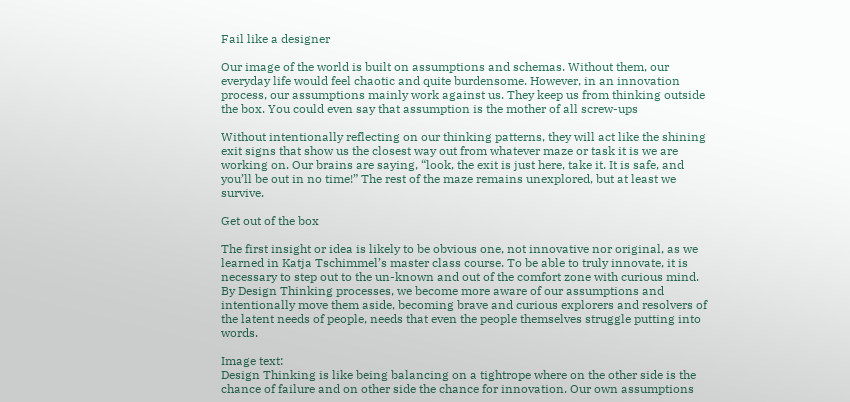Fail like a designer

Our image of the world is built on assumptions and schemas. Without them, our everyday life would feel chaotic and quite burdensome. However, in an innovation process, our assumptions mainly work against us. They keep us from thinking outside the box. You could even say that assumption is the mother of all screw-ups

Without intentionally reflecting on our thinking patterns, they will act like the shining exit signs that show us the closest way out from whatever maze or task it is we are working on. Our brains are saying, “look, the exit is just here, take it. It is safe, and you’ll be out in no time!” The rest of the maze remains unexplored, but at least we survive.

Get out of the box

The first insight or idea is likely to be obvious one, not innovative nor original, as we learned in Katja Tschimmel’s master class course. To be able to truly innovate, it is necessary to step out to the un-known and out of the comfort zone with curious mind.  By Design Thinking processes, we become more aware of our assumptions and intentionally move them aside, becoming brave and curious explorers and resolvers of the latent needs of people, needs that even the people themselves struggle putting into words.

Image text:
Design Thinking is like being balancing on a tightrope where on the other side is the chance of failure and on other side the chance for innovation. Our own assumptions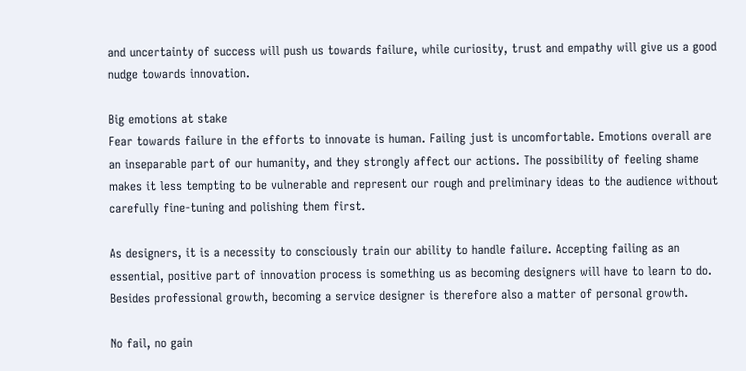and uncertainty of success will push us towards failure, while curiosity, trust and empathy will give us a good nudge towards innovation.

Big emotions at stake
Fear towards failure in the efforts to innovate is human. Failing just is uncomfortable. Emotions overall are an inseparable part of our humanity, and they strongly affect our actions. The possibility of feeling shame makes it less tempting to be vulnerable and represent our rough and preliminary ideas to the audience without carefully fine-tuning and polishing them first.

As designers, it is a necessity to consciously train our ability to handle failure. Accepting failing as an essential, positive part of innovation process is something us as becoming designers will have to learn to do. Besides professional growth, becoming a service designer is therefore also a matter of personal growth.

No fail, no gain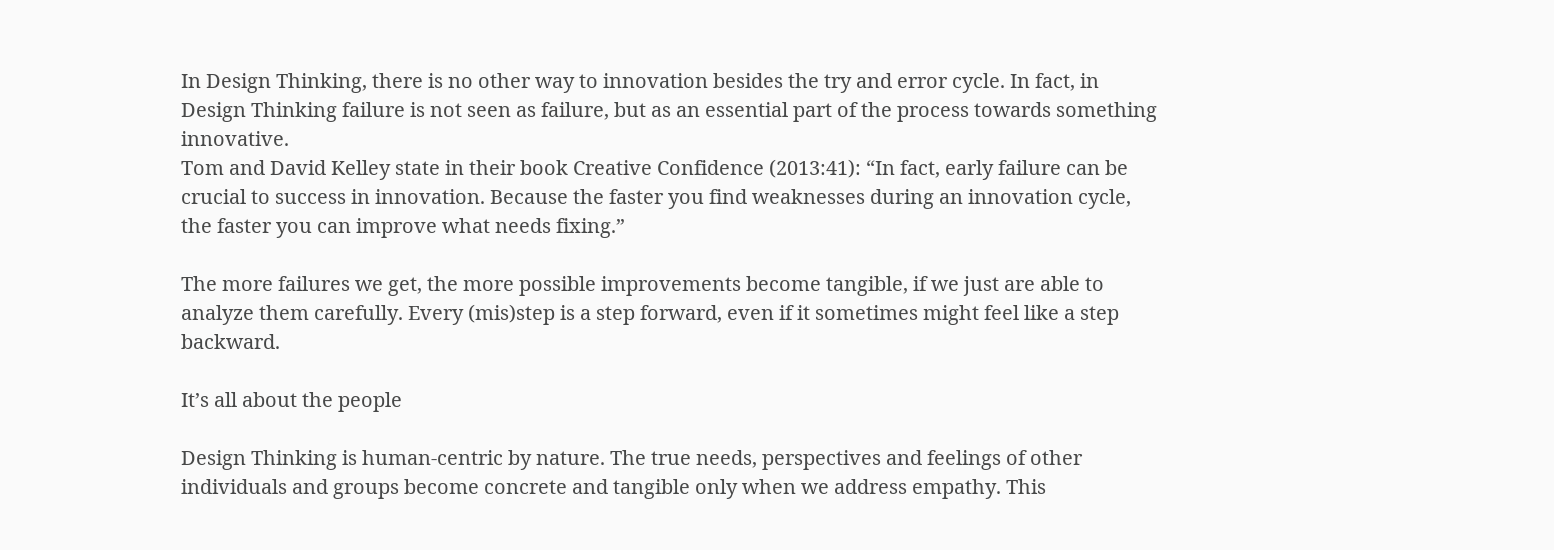In Design Thinking, there is no other way to innovation besides the try and error cycle. In fact, in Design Thinking failure is not seen as failure, but as an essential part of the process towards something innovative.
Tom and David Kelley state in their book Creative Confidence (2013:41): “In fact, early failure can be crucial to success in innovation. Because the faster you find weaknesses during an innovation cycle, the faster you can improve what needs fixing.”

The more failures we get, the more possible improvements become tangible, if we just are able to analyze them carefully. Every (mis)step is a step forward, even if it sometimes might feel like a step backward.

It’s all about the people

Design Thinking is human-centric by nature. The true needs, perspectives and feelings of other individuals and groups become concrete and tangible only when we address empathy. This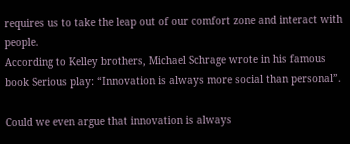requires us to take the leap out of our comfort zone and interact with people.
According to Kelley brothers, Michael Schrage wrote in his famous book Serious play: “Innovation is always more social than personal”.

Could we even argue that innovation is always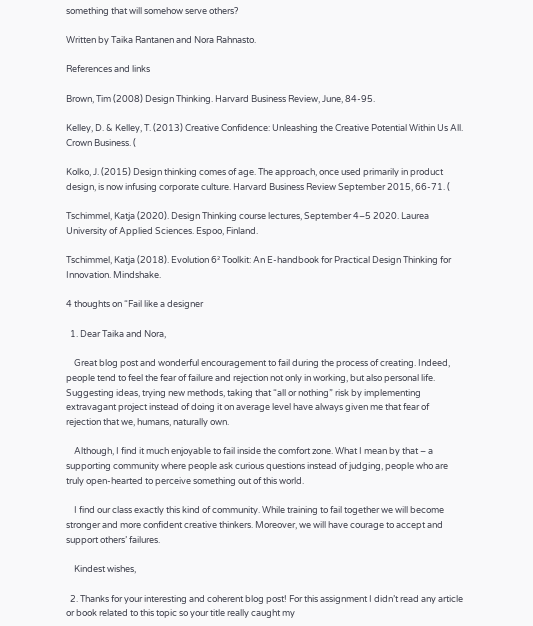something that will somehow serve others?

Written by Taika Rantanen and Nora Rahnasto.

References and links

Brown, Tim (2008) Design Thinking. Harvard Business Review, June, 84-95.

Kelley, D. & Kelley, T. (2013) Creative Confidence: Unleashing the Creative Potential Within Us All. Crown Business. (

Kolko, J. (2015) Design thinking comes of age. The approach, once used primarily in product design, is now infusing corporate culture. Harvard Business Review September 2015, 66-71. (

Tschimmel, Katja (2020). Design Thinking course lectures, September 4–5 2020. Laurea University of Applied Sciences. Espoo, Finland.

Tschimmel, Katja (2018). Evolution 6² Toolkit: An E-handbook for Practical Design Thinking for Innovation. Mindshake.

4 thoughts on “Fail like a designer

  1. Dear Taika and Nora,

    Great blog post and wonderful encouragement to fail during the process of creating. Indeed, people tend to feel the fear of failure and rejection not only in working, but also personal life. Suggesting ideas, trying new methods, taking that “all or nothing” risk by implementing extravagant project instead of doing it on average level have always given me that fear of rejection that we, humans, naturally own.

    Although, I find it much enjoyable to fail inside the comfort zone. What I mean by that – a supporting community where people ask curious questions instead of judging, people who are truly open-hearted to perceive something out of this world.

    I find our class exactly this kind of community. While training to fail together we will become stronger and more confident creative thinkers. Moreover, we will have courage to accept and support others’ failures.

    Kindest wishes,

  2. Thanks for your interesting and coherent blog post! For this assignment I didn’t read any article or book related to this topic so your title really caught my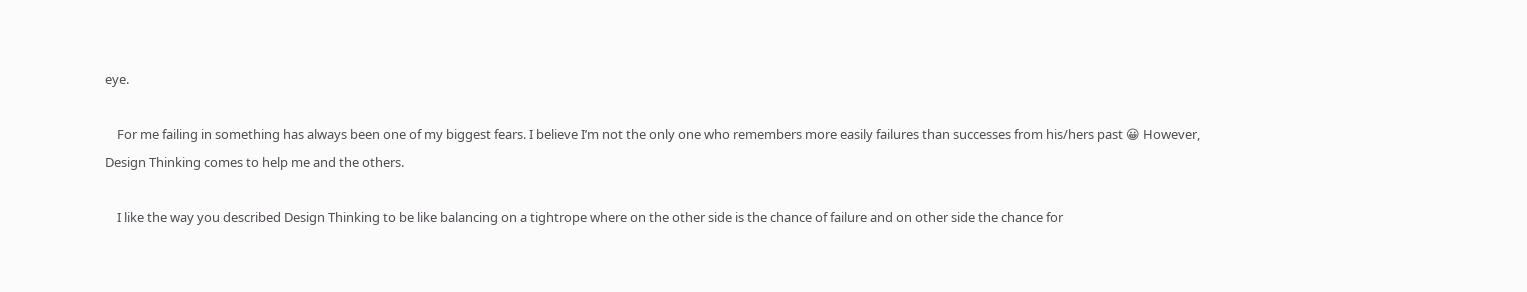eye.

    For me failing in something has always been one of my biggest fears. I believe I’m not the only one who remembers more easily failures than successes from his/hers past 😀 However, Design Thinking comes to help me and the others.

    I like the way you described Design Thinking to be like balancing on a tightrope where on the other side is the chance of failure and on other side the chance for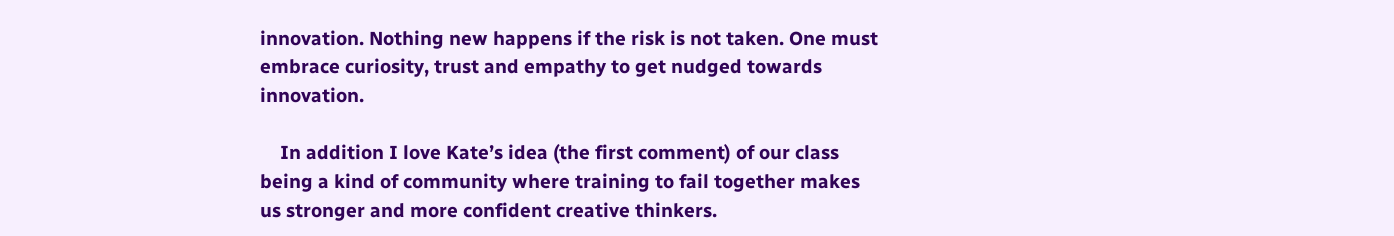innovation. Nothing new happens if the risk is not taken. One must embrace curiosity, trust and empathy to get nudged towards innovation.

    In addition I love Kate’s idea (the first comment) of our class being a kind of community where training to fail together makes us stronger and more confident creative thinkers.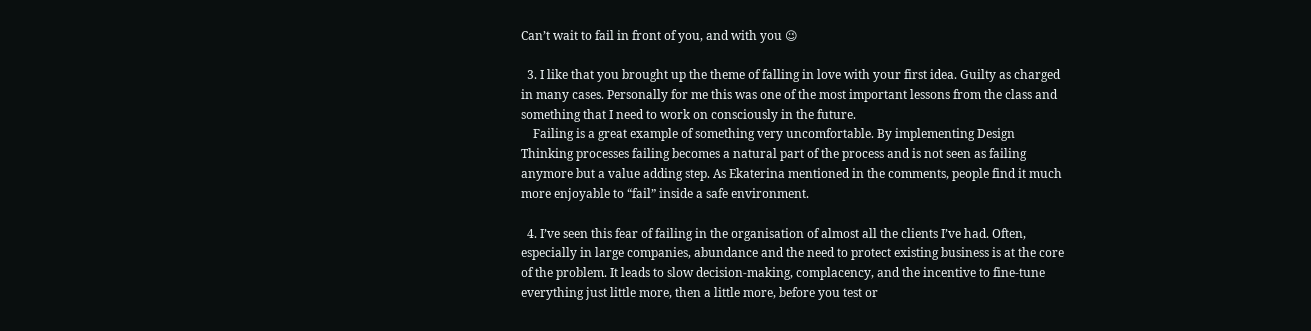Can’t wait to fail in front of you, and with you 😉

  3. I like that you brought up the theme of falling in love with your first idea. Guilty as charged in many cases. Personally for me this was one of the most important lessons from the class and something that I need to work on consciously in the future.
    Failing is a great example of something very uncomfortable. By implementing Design Thinking processes failing becomes a natural part of the process and is not seen as failing anymore but a value adding step. As Ekaterina mentioned in the comments, people find it much more enjoyable to “fail” inside a safe environment.

  4. I’ve seen this fear of failing in the organisation of almost all the clients I’ve had. Often, especially in large companies, abundance and the need to protect existing business is at the core of the problem. It leads to slow decision-making, complacency, and the incentive to fine-tune everything just little more, then a little more, before you test or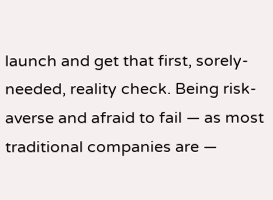launch and get that first, sorely-needed, reality check. Being risk-averse and afraid to fail — as most traditional companies are —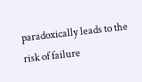paradoxically leads to the risk of failure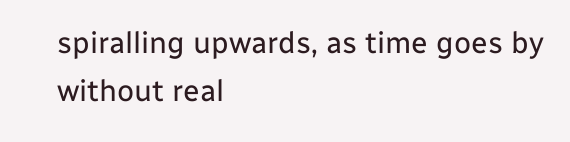spiralling upwards, as time goes by without real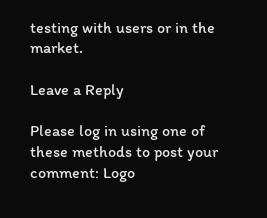testing with users or in the market.

Leave a Reply

Please log in using one of these methods to post your comment: Logo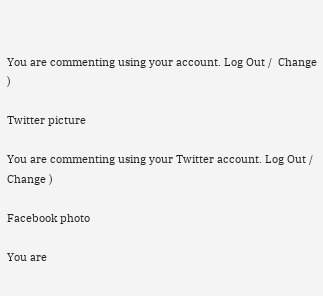You are commenting using your account. Log Out /  Change )

Twitter picture

You are commenting using your Twitter account. Log Out /  Change )

Facebook photo

You are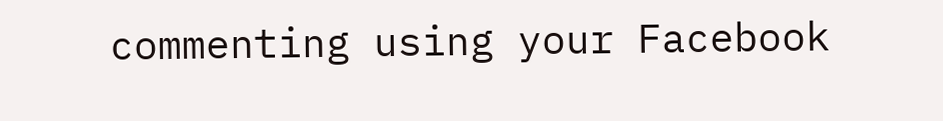commenting using your Facebook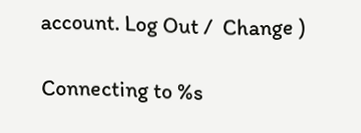account. Log Out /  Change )

Connecting to %s